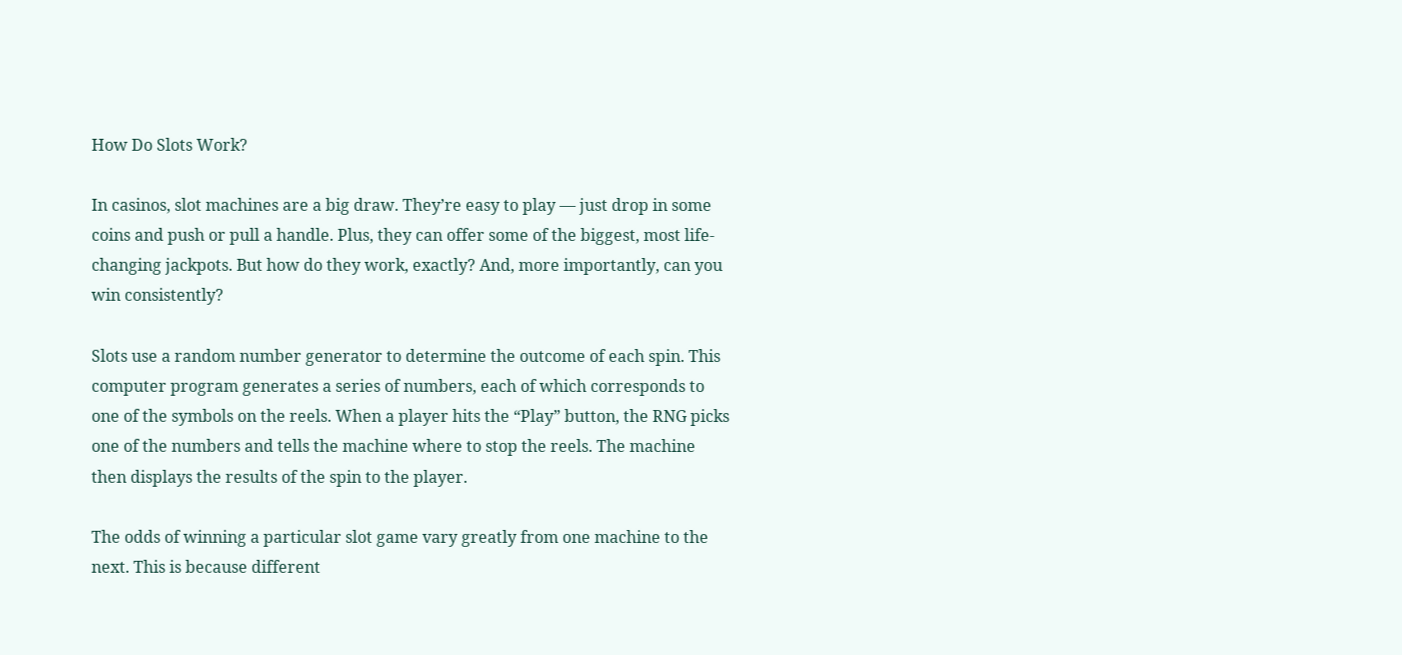How Do Slots Work?

In casinos, slot machines are a big draw. They’re easy to play — just drop in some coins and push or pull a handle. Plus, they can offer some of the biggest, most life-changing jackpots. But how do they work, exactly? And, more importantly, can you win consistently?

Slots use a random number generator to determine the outcome of each spin. This computer program generates a series of numbers, each of which corresponds to one of the symbols on the reels. When a player hits the “Play” button, the RNG picks one of the numbers and tells the machine where to stop the reels. The machine then displays the results of the spin to the player.

The odds of winning a particular slot game vary greatly from one machine to the next. This is because different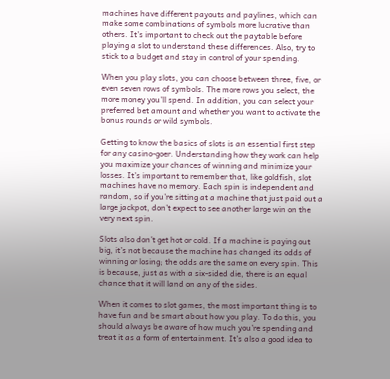machines have different payouts and paylines, which can make some combinations of symbols more lucrative than others. It’s important to check out the paytable before playing a slot to understand these differences. Also, try to stick to a budget and stay in control of your spending.

When you play slots, you can choose between three, five, or even seven rows of symbols. The more rows you select, the more money you’ll spend. In addition, you can select your preferred bet amount and whether you want to activate the bonus rounds or wild symbols.

Getting to know the basics of slots is an essential first step for any casino-goer. Understanding how they work can help you maximize your chances of winning and minimize your losses. It’s important to remember that, like goldfish, slot machines have no memory. Each spin is independent and random, so if you’re sitting at a machine that just paid out a large jackpot, don’t expect to see another large win on the very next spin.

Slots also don’t get hot or cold. If a machine is paying out big, it’s not because the machine has changed its odds of winning or losing; the odds are the same on every spin. This is because, just as with a six-sided die, there is an equal chance that it will land on any of the sides.

When it comes to slot games, the most important thing is to have fun and be smart about how you play. To do this, you should always be aware of how much you’re spending and treat it as a form of entertainment. It’s also a good idea to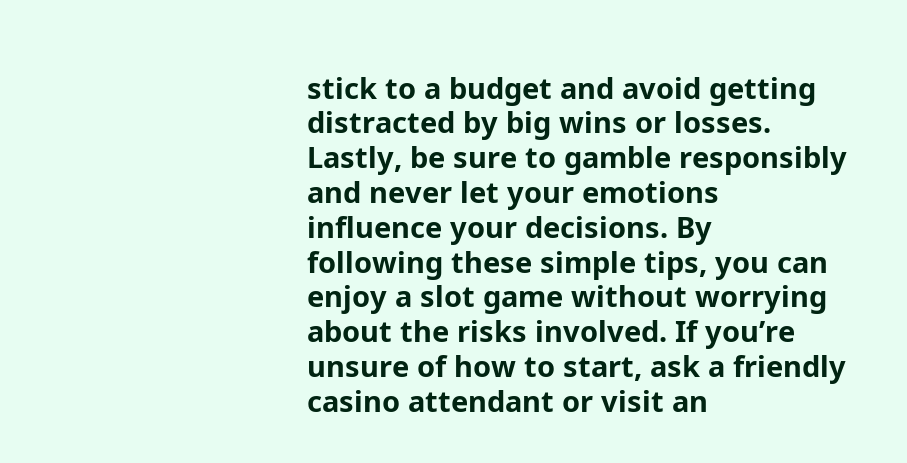stick to a budget and avoid getting distracted by big wins or losses. Lastly, be sure to gamble responsibly and never let your emotions influence your decisions. By following these simple tips, you can enjoy a slot game without worrying about the risks involved. If you’re unsure of how to start, ask a friendly casino attendant or visit an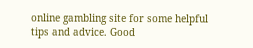online gambling site for some helpful tips and advice. Good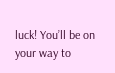luck! You’ll be on your way to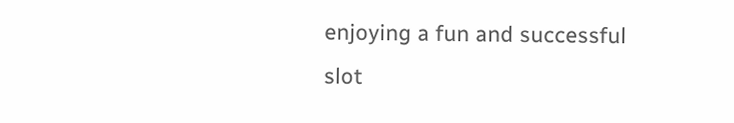enjoying a fun and successful slot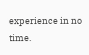experience in no time.